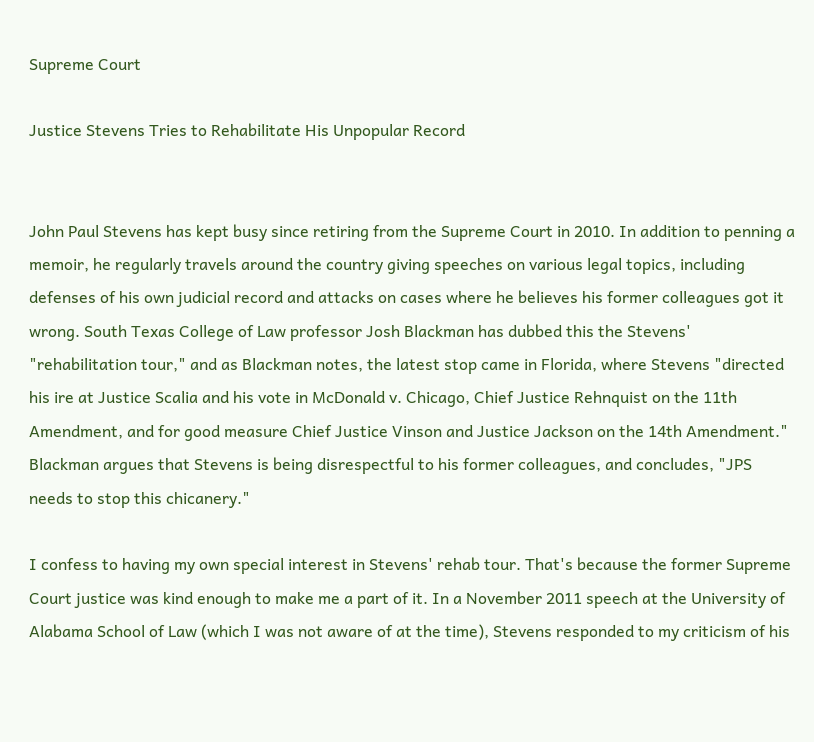Supreme Court

Justice Stevens Tries to Rehabilitate His Unpopular Record


John Paul Stevens has kept busy since retiring from the Supreme Court in 2010. In addition to penning a memoir, he regularly travels around the country giving speeches on various legal topics, including defenses of his own judicial record and attacks on cases where he believes his former colleagues got it wrong. South Texas College of Law professor Josh Blackman has dubbed this the Stevens' "rehabilitation tour," and as Blackman notes, the latest stop came in Florida, where Stevens "directed his ire at Justice Scalia and his vote in McDonald v. Chicago, Chief Justice Rehnquist on the 11th Amendment, and for good measure Chief Justice Vinson and Justice Jackson on the 14th Amendment." Blackman argues that Stevens is being disrespectful to his former colleagues, and concludes, "JPS needs to stop this chicanery."

I confess to having my own special interest in Stevens' rehab tour. That's because the former Supreme Court justice was kind enough to make me a part of it. In a November 2011 speech at the University of Alabama School of Law (which I was not aware of at the time), Stevens responded to my criticism of his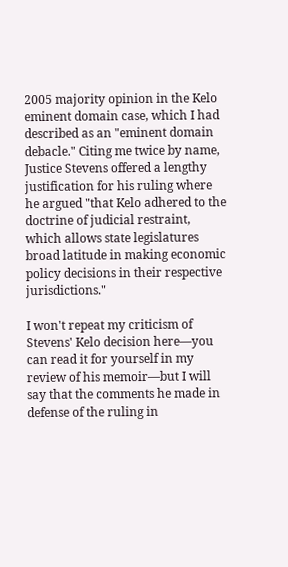2005 majority opinion in the Kelo eminent domain case, which I had described as an "eminent domain debacle." Citing me twice by name, Justice Stevens offered a lengthy justification for his ruling where he argued "that Kelo adhered to the doctrine of judicial restraint, which allows state legislatures broad latitude in making economic policy decisions in their respective jurisdictions."

I won't repeat my criticism of Stevens' Kelo decision here—you can read it for yourself in my review of his memoir—but I will say that the comments he made in defense of the ruling in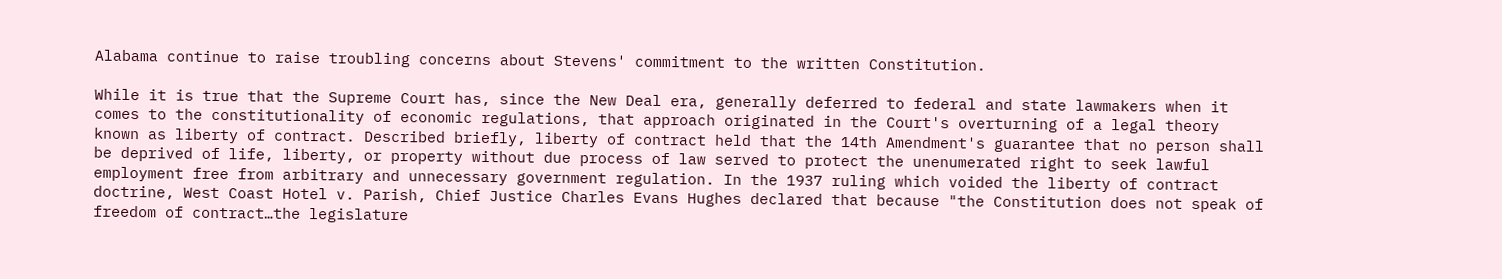Alabama continue to raise troubling concerns about Stevens' commitment to the written Constitution.

While it is true that the Supreme Court has, since the New Deal era, generally deferred to federal and state lawmakers when it comes to the constitutionality of economic regulations, that approach originated in the Court's overturning of a legal theory known as liberty of contract. Described briefly, liberty of contract held that the 14th Amendment's guarantee that no person shall be deprived of life, liberty, or property without due process of law served to protect the unenumerated right to seek lawful employment free from arbitrary and unnecessary government regulation. In the 1937 ruling which voided the liberty of contract doctrine, West Coast Hotel v. Parish, Chief Justice Charles Evans Hughes declared that because "the Constitution does not speak of freedom of contract…the legislature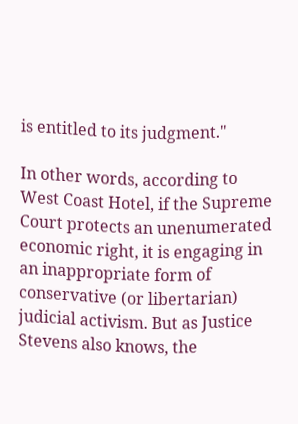is entitled to its judgment."

In other words, according to West Coast Hotel, if the Supreme Court protects an unenumerated economic right, it is engaging in an inappropriate form of conservative (or libertarian) judicial activism. But as Justice Stevens also knows, the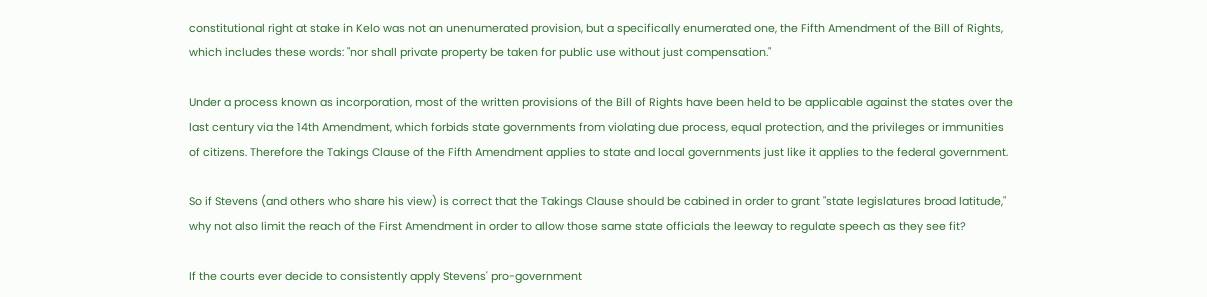constitutional right at stake in Kelo was not an unenumerated provision, but a specifically enumerated one, the Fifth Amendment of the Bill of Rights, which includes these words: "nor shall private property be taken for public use without just compensation."

Under a process known as incorporation, most of the written provisions of the Bill of Rights have been held to be applicable against the states over the last century via the 14th Amendment, which forbids state governments from violating due process, equal protection, and the privileges or immunities of citizens. Therefore the Takings Clause of the Fifth Amendment applies to state and local governments just like it applies to the federal government.

So if Stevens (and others who share his view) is correct that the Takings Clause should be cabined in order to grant "state legislatures broad latitude," why not also limit the reach of the First Amendment in order to allow those same state officials the leeway to regulate speech as they see fit?

If the courts ever decide to consistently apply Stevens' pro-government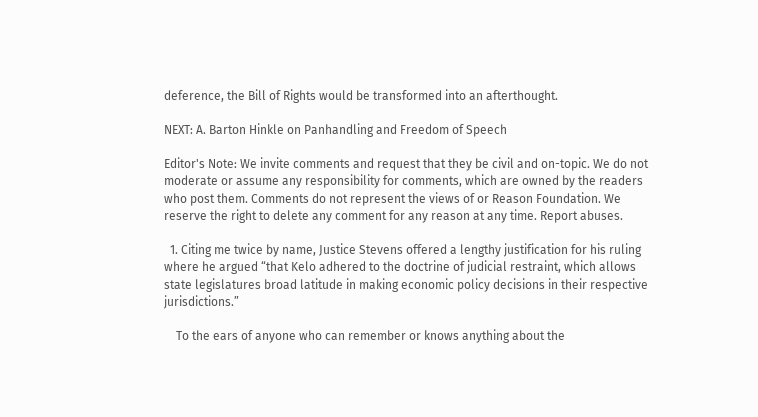deference, the Bill of Rights would be transformed into an afterthought.

NEXT: A. Barton Hinkle on Panhandling and Freedom of Speech

Editor's Note: We invite comments and request that they be civil and on-topic. We do not moderate or assume any responsibility for comments, which are owned by the readers who post them. Comments do not represent the views of or Reason Foundation. We reserve the right to delete any comment for any reason at any time. Report abuses.

  1. Citing me twice by name, Justice Stevens offered a lengthy justification for his ruling where he argued “that Kelo adhered to the doctrine of judicial restraint, which allows state legislatures broad latitude in making economic policy decisions in their respective jurisdictions.”

    To the ears of anyone who can remember or knows anything about the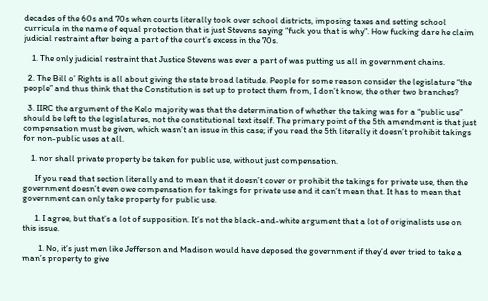decades of the 60s and 70s when courts literally took over school districts, imposing taxes and setting school curricula in the name of equal protection that is just Stevens saying “fuck you that is why”. How fucking dare he claim judicial restraint after being a part of the court’s excess in the 70s.

    1. The only judicial restraint that Justice Stevens was ever a part of was putting us all in government chains.

  2. The Bill o’ Rights is all about giving the state broad latitude. People for some reason consider the legislature “the people” and thus think that the Constitution is set up to protect them from, I don’t know, the other two branches?

  3. IIRC the argument of the Kelo majority was that the determination of whether the taking was for a “public use” should be left to the legislatures, not the constitutional text itself. The primary point of the 5th amendment is that just compensation must be given, which wasn’t an issue in this case; if you read the 5th literally it doesn’t prohibit takings for non-public uses at all.

    1. nor shall private property be taken for public use, without just compensation.

      If you read that section literally and to mean that it doesn’t cover or prohibit the takings for private use, then the government doesn’t even owe compensation for takings for private use and it can’t mean that. It has to mean that government can only take property for public use.

      1. I agree, but that’s a lot of supposition. It’s not the black-and-white argument that a lot of originalists use on this issue.

        1. No, it’s just men like Jefferson and Madison would have deposed the government if they’d ever tried to take a man’s property to give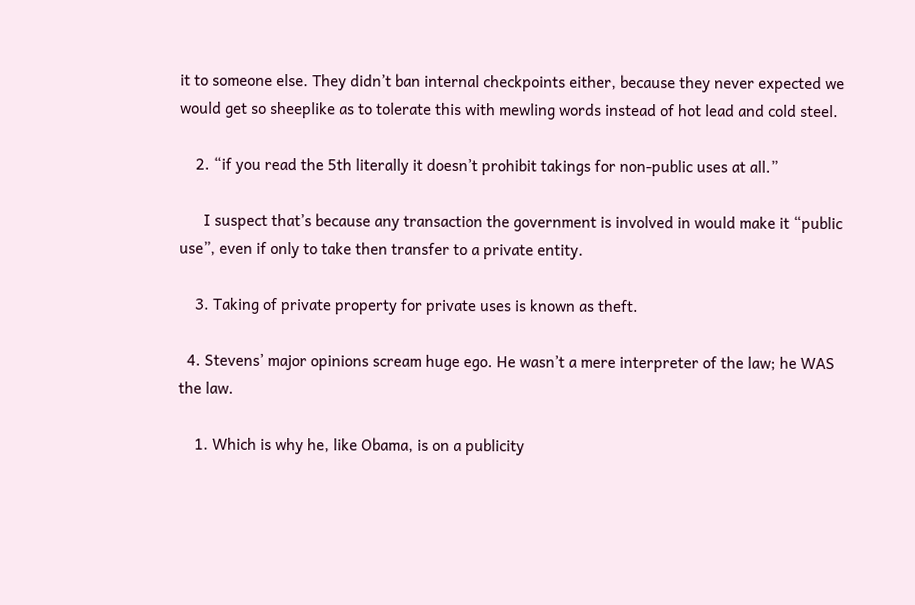it to someone else. They didn’t ban internal checkpoints either, because they never expected we would get so sheeplike as to tolerate this with mewling words instead of hot lead and cold steel.

    2. “if you read the 5th literally it doesn’t prohibit takings for non-public uses at all.”

      I suspect that’s because any transaction the government is involved in would make it “public use”, even if only to take then transfer to a private entity.

    3. Taking of private property for private uses is known as theft.

  4. Stevens’ major opinions scream huge ego. He wasn’t a mere interpreter of the law; he WAS the law.

    1. Which is why he, like Obama, is on a publicity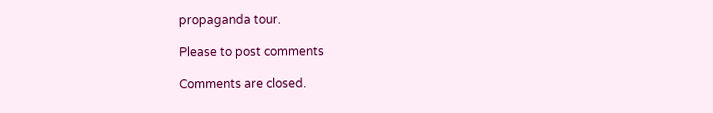propaganda tour.

Please to post comments

Comments are closed.